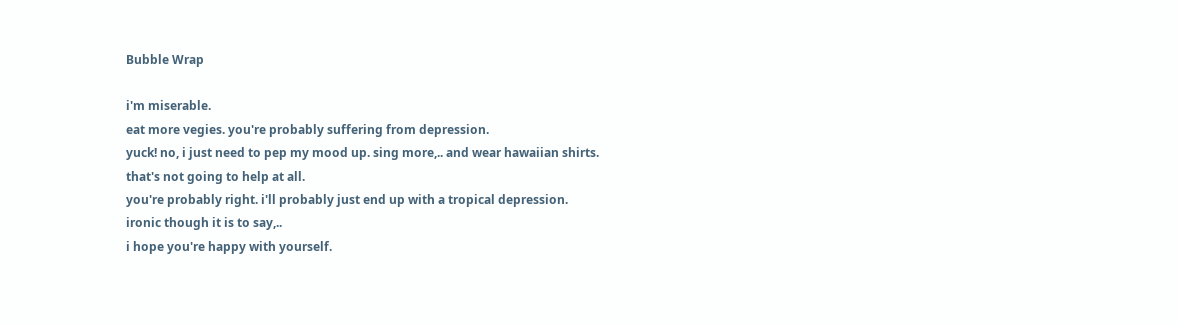Bubble Wrap

i'm miserable.
eat more vegies. you're probably suffering from depression.
yuck! no, i just need to pep my mood up. sing more,.. and wear hawaiian shirts.
that's not going to help at all.
you're probably right. i'll probably just end up with a tropical depression.
ironic though it is to say,..
i hope you're happy with yourself.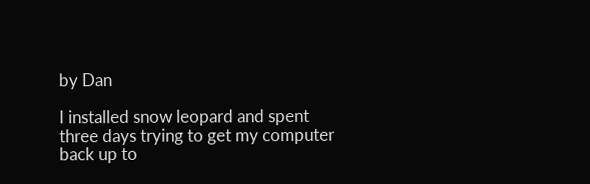by Dan

I installed snow leopard and spent three days trying to get my computer back up to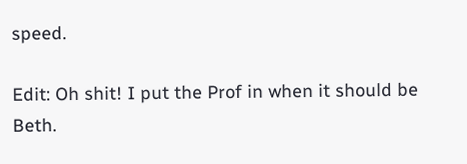speed.

Edit: Oh shit! I put the Prof in when it should be Beth.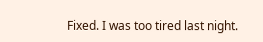Fixed. I was too tired last night.